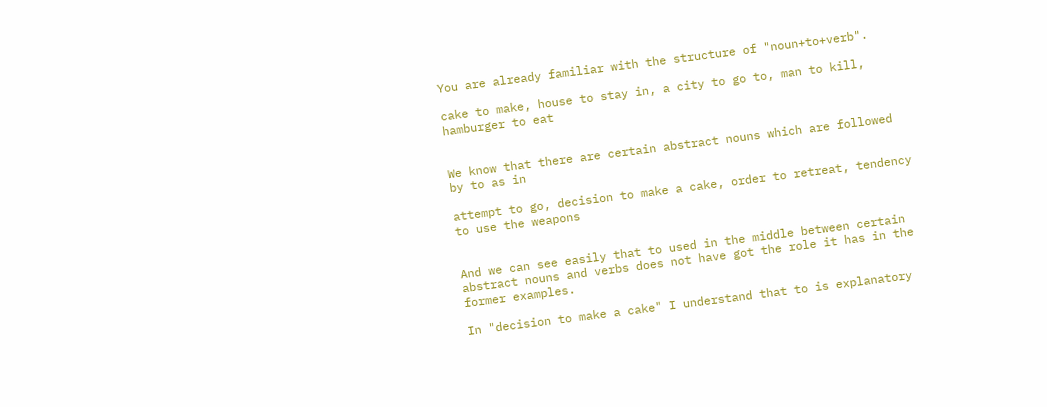You are already familiar with the structure of "noun+to+verb".

cake to make, house to stay in, a city to go to, man to kill, hamburger to eat


We know that there are certain abstract nouns which are followed by to as in

attempt to go, decision to make a cake, order to retreat, tendency to use the weapons


And we can see easily that to used in the middle between certain abstract nouns and verbs does not have got the role it has in the former examples.

In "decision to make a cake" I understand that to is explanatory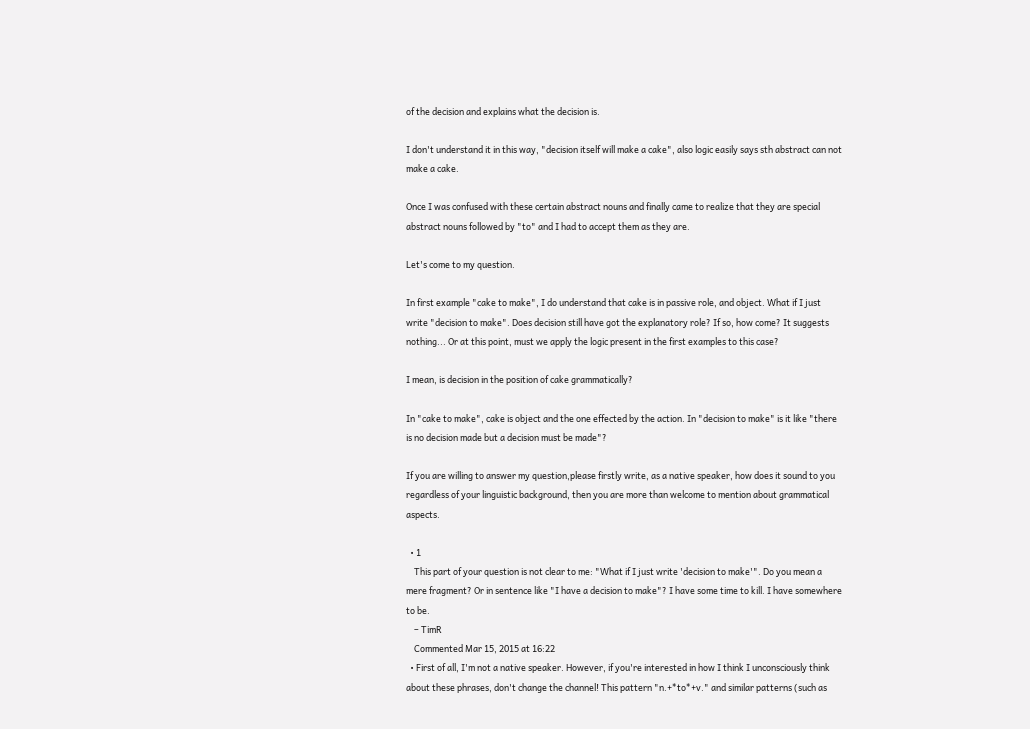of the decision and explains what the decision is.

I don't understand it in this way, "decision itself will make a cake", also logic easily says sth abstract can not make a cake.

Once I was confused with these certain abstract nouns and finally came to realize that they are special abstract nouns followed by "to" and I had to accept them as they are.

Let's come to my question.

In first example "cake to make", I do understand that cake is in passive role, and object. What if I just write "decision to make". Does decision still have got the explanatory role? If so, how come? It suggests nothing... Or at this point, must we apply the logic present in the first examples to this case?

I mean, is decision in the position of cake grammatically?

In "cake to make", cake is object and the one effected by the action. In "decision to make" is it like "there is no decision made but a decision must be made"?

If you are willing to answer my question,please firstly write, as a native speaker, how does it sound to you regardless of your linguistic background, then you are more than welcome to mention about grammatical aspects.

  • 1
    This part of your question is not clear to me: "What if I just write 'decision to make'". Do you mean a mere fragment? Or in sentence like "I have a decision to make"? I have some time to kill. I have somewhere to be.
    – TimR
    Commented Mar 15, 2015 at 16:22
  • First of all, I'm not a native speaker. However, if you're interested in how I think I unconsciously think about these phrases, don't change the channel! This pattern "n.+*to*+v." and similar patterns (such as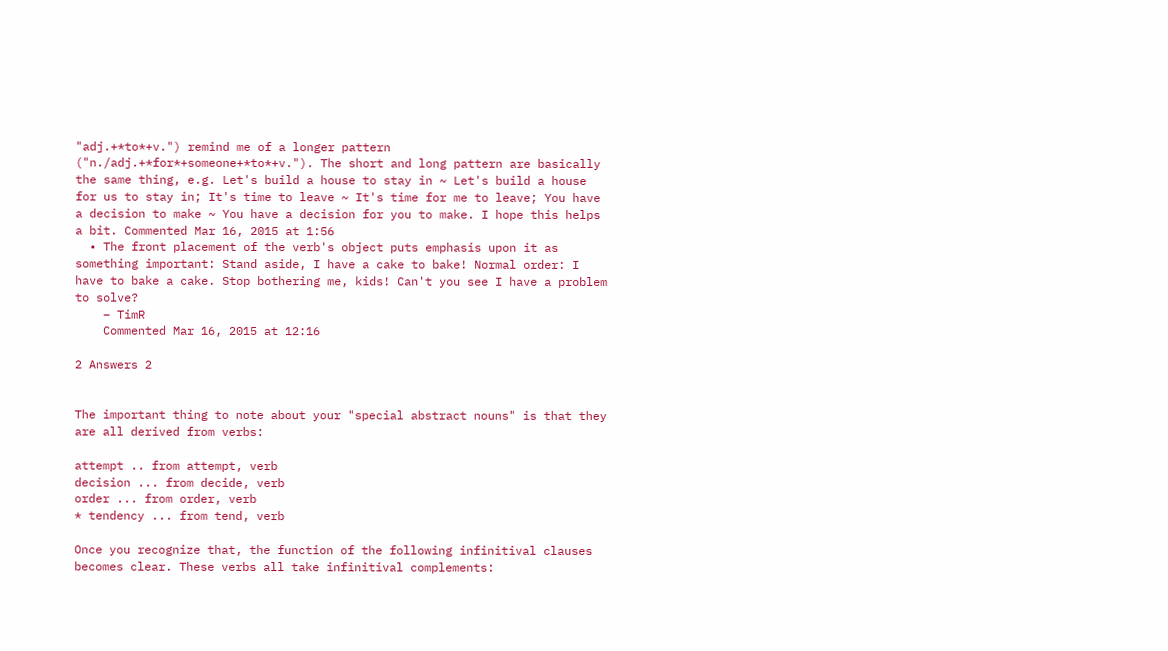"adj.+*to*+v.") remind me of a longer pattern ("n./adj.+*for*+someone+*to*+v."). The short and long pattern are basically the same thing, e.g. Let's build a house to stay in ~ Let's build a house for us to stay in; It's time to leave ~ It's time for me to leave; You have a decision to make ~ You have a decision for you to make. I hope this helps a bit. Commented Mar 16, 2015 at 1:56
  • The front placement of the verb's object puts emphasis upon it as something important: Stand aside, I have a cake to bake! Normal order: I have to bake a cake. Stop bothering me, kids! Can't you see I have a problem to solve?
    – TimR
    Commented Mar 16, 2015 at 12:16

2 Answers 2


The important thing to note about your "special abstract nouns" is that they are all derived from verbs:

attempt .. from attempt, verb
decision ... from decide, verb
order ... from order, verb
* tendency ... from tend, verb

Once you recognize that, the function of the following infinitival clauses becomes clear. These verbs all take infinitival complements: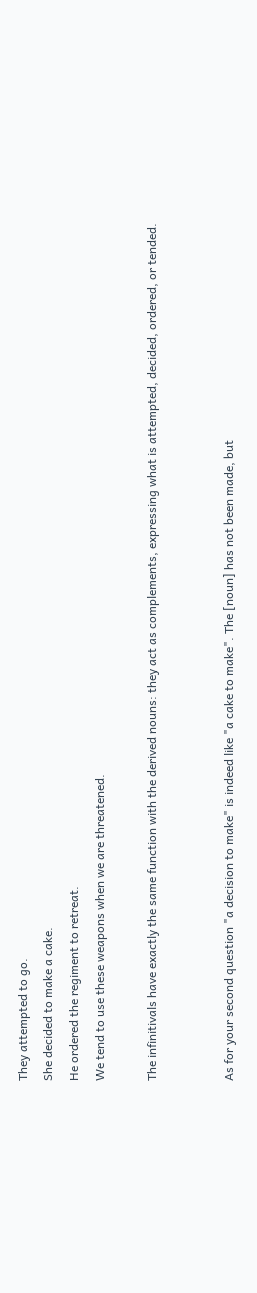They attempted to go.
She decided to make a cake.
He ordered the regiment to retreat.
We tend to use these weapons when we are threatened.

The infinitivals have exactly the same function with the derived nouns: they act as complements, expressing what is attempted, decided, ordered, or tended.


As for your second question "a decision to make" is indeed like "a cake to make". The [noun] has not been made, but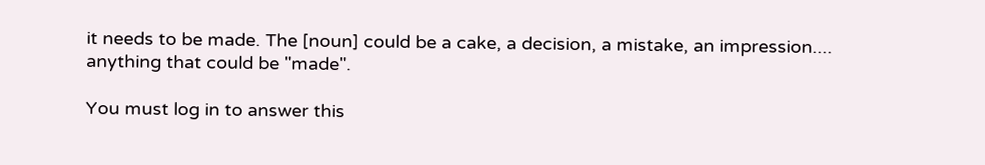it needs to be made. The [noun] could be a cake, a decision, a mistake, an impression.... anything that could be "made".

You must log in to answer this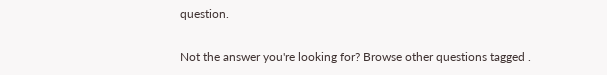question.

Not the answer you're looking for? Browse other questions tagged .